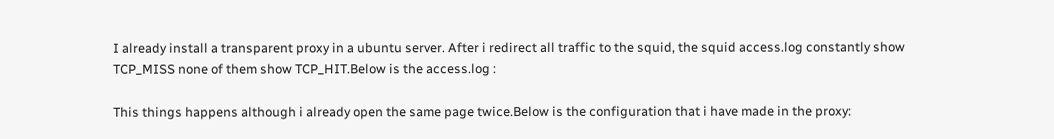I already install a transparent proxy in a ubuntu server. After i redirect all traffic to the squid, the squid access.log constantly show TCP_MISS none of them show TCP_HIT.Below is the access.log :

This things happens although i already open the same page twice.Below is the configuration that i have made in the proxy: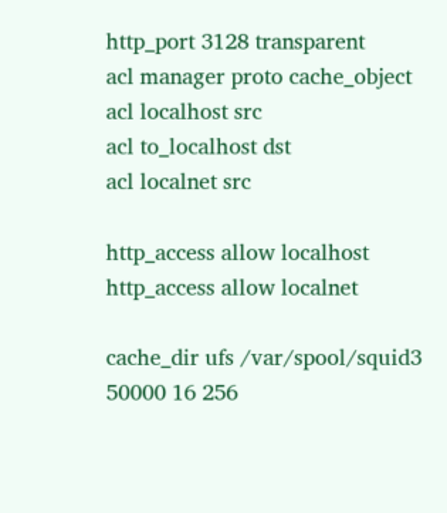http_port 3128 transparent
acl manager proto cache_object
acl localhost src
acl to_localhost dst
acl localnet src

http_access allow localhost
http_access allow localnet

cache_dir ufs /var/spool/squid3 50000 16 256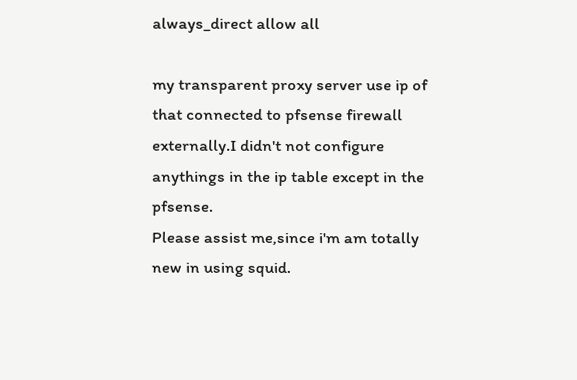always_direct allow all

my transparent proxy server use ip of that connected to pfsense firewall externally.I didn't not configure anythings in the ip table except in the pfsense.
Please assist me,since i'm am totally new in using squid.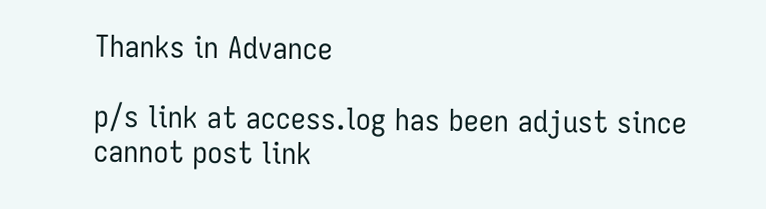Thanks in Advance

p/s link at access.log has been adjust since cannot post link